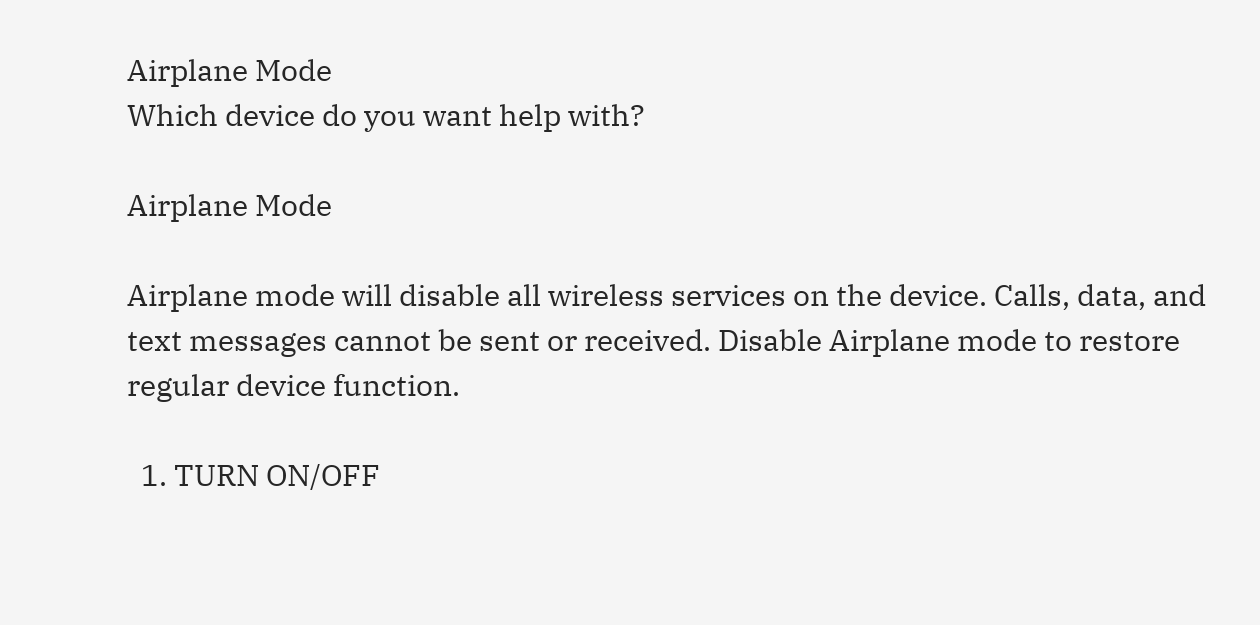Airplane Mode
Which device do you want help with?

Airplane Mode

Airplane mode will disable all wireless services on the device. Calls, data, and text messages cannot be sent or received. Disable Airplane mode to restore regular device function.

  1. TURN ON/OFF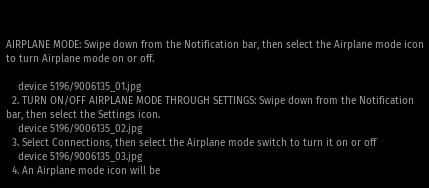AIRPLANE MODE: Swipe down from the Notification bar, then select the Airplane mode icon to turn Airplane mode on or off.

    device 5196/9006135_01.jpg
  2. TURN ON/OFF AIRPLANE MODE THROUGH SETTINGS: Swipe down from the Notification bar, then select the Settings icon.
    device 5196/9006135_02.jpg
  3. Select Connections, then select the Airplane mode switch to turn it on or off
    device 5196/9006135_03.jpg
  4. An Airplane mode icon will be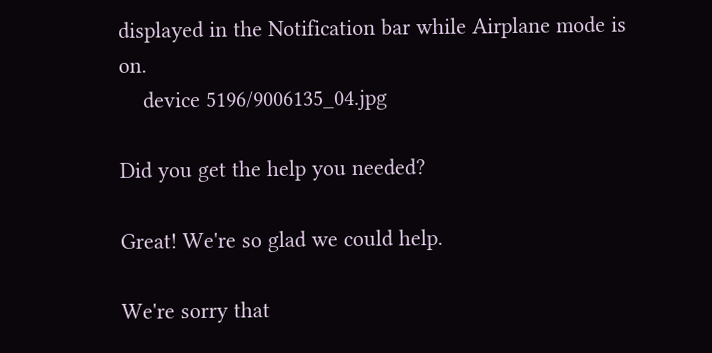displayed in the Notification bar while Airplane mode is on.
    device 5196/9006135_04.jpg

Did you get the help you needed?

Great! We're so glad we could help.

We're sorry that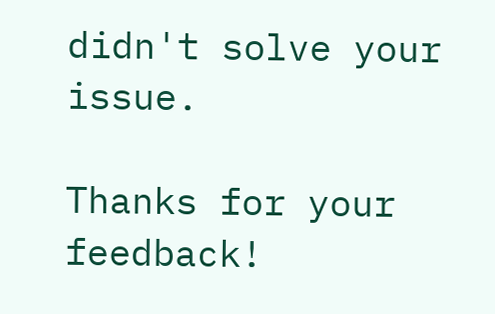didn't solve your issue.

Thanks for your feedback!